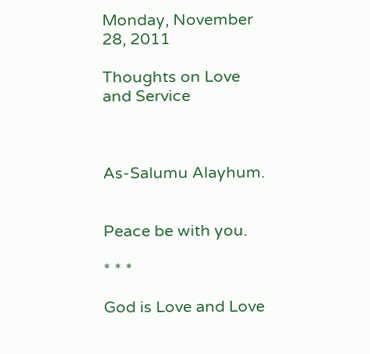Monday, November 28, 2011

Thoughts on Love and Service



As-Salumu Alayhum.


Peace be with you.

* * *

God is Love and Love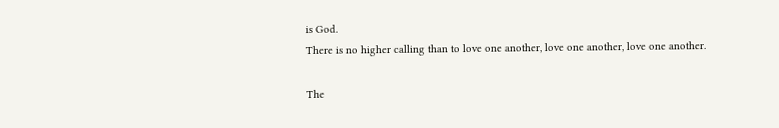is God.
There is no higher calling than to love one another, love one another, love one another.

The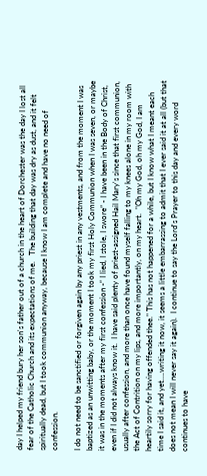day I helped my friend bury her son's father out of a church in the heart of Dorchester was the day I lost all fear of the Catholic Church and its expectations of me.   The building that day was dry as dust, and it felt spiritually dead, but I took communion anyway, because I know I am complete and have no need of confession.

I do not need to be sanctified or forgiven again by any priest in any vestments, and from the moment I was baptized as an unwitting baby, or the moment I took my first Holy Communion when I was seven, or maybe it was in the moments after my first confession -“ I lied, I stole, I swore” - I have been in the Body of Christ, even if I did not always know it.  I have said plenty of priest-assigned Hail Mary's since that first communion, usually after confession, and more than once have found myself falling to my knees alone in my room with the Act of Contrition on my lips, and more importantly, on my heart.  "Oh my God, oh my God, I am heartily sorry for having offended thee." This has not happened for a while, but I know what I meant each time I said it, and yet….writing it now, it seems a little embarrassing to admit that I ever said it at all (but that does not mean I will never say it again).  I continue to say the Lord's Prayer to this day and every word continues to have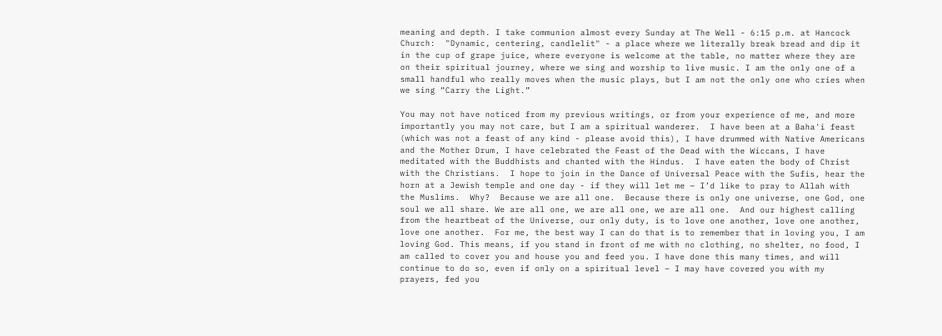meaning and depth. I take communion almost every Sunday at The Well - 6:15 p.m. at Hancock Church:  "Dynamic, centering, candlelit" - a place where we literally break bread and dip it in the cup of grape juice, where everyone is welcome at the table, no matter where they are on their spiritual journey, where we sing and worship to live music. I am the only one of a small handful who really moves when the music plays, but I am not the only one who cries when we sing “Carry the Light.”

You may not have noticed from my previous writings, or from your experience of me, and more importantly you may not care, but I am a spiritual wanderer.  I have been at a Baha'i feast (which was not a feast of any kind - please avoid this), I have drummed with Native Americans and the Mother Drum, I have celebrated the Feast of the Dead with the Wiccans, I have meditated with the Buddhists and chanted with the Hindus.  I have eaten the body of Christ with the Christians.  I hope to join in the Dance of Universal Peace with the Sufis, hear the horn at a Jewish temple and one day - if they will let me – I’d like to pray to Allah with the Muslims.  Why?  Because we are all one.  Because there is only one universe, one God, one soul we all share. We are all one, we are all one, we are all one.  And our highest calling from the heartbeat of the Universe, our only duty, is to love one another, love one another, love one another.  For me, the best way I can do that is to remember that in loving you, I am loving God. This means, if you stand in front of me with no clothing, no shelter, no food, I am called to cover you and house you and feed you. I have done this many times, and will continue to do so, even if only on a spiritual level – I may have covered you with my prayers, fed you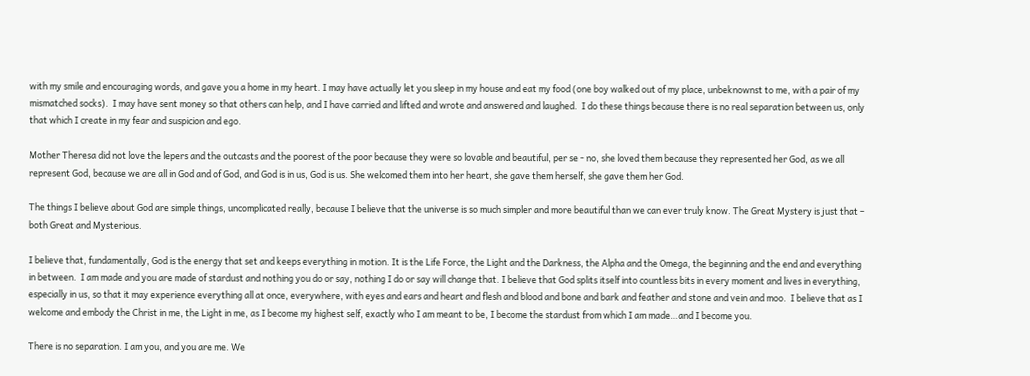with my smile and encouraging words, and gave you a home in my heart. I may have actually let you sleep in my house and eat my food (one boy walked out of my place, unbeknownst to me, with a pair of my mismatched socks).  I may have sent money so that others can help, and I have carried and lifted and wrote and answered and laughed.  I do these things because there is no real separation between us, only that which I create in my fear and suspicion and ego.

Mother Theresa did not love the lepers and the outcasts and the poorest of the poor because they were so lovable and beautiful, per se - no, she loved them because they represented her God, as we all represent God, because we are all in God and of God, and God is in us, God is us. She welcomed them into her heart, she gave them herself, she gave them her God.

The things I believe about God are simple things, uncomplicated really, because I believe that the universe is so much simpler and more beautiful than we can ever truly know. The Great Mystery is just that – both Great and Mysterious.

I believe that, fundamentally, God is the energy that set and keeps everything in motion. It is the Life Force, the Light and the Darkness, the Alpha and the Omega, the beginning and the end and everything in between.  I am made and you are made of stardust and nothing you do or say, nothing I do or say will change that. I believe that God splits itself into countless bits in every moment and lives in everything, especially in us, so that it may experience everything all at once, everywhere, with eyes and ears and heart and flesh and blood and bone and bark and feather and stone and vein and moo.  I believe that as I welcome and embody the Christ in me, the Light in me, as I become my highest self, exactly who I am meant to be, I become the stardust from which I am made…and I become you.

There is no separation. I am you, and you are me. We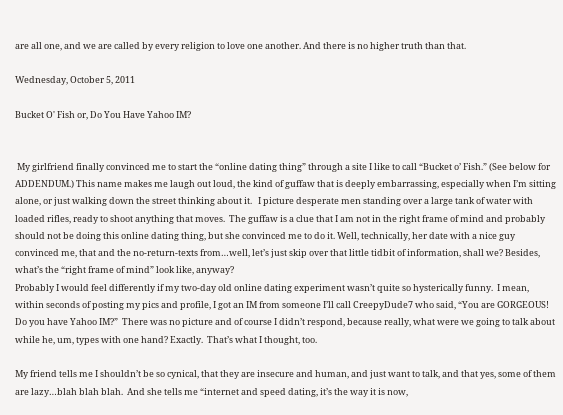are all one, and we are called by every religion to love one another. And there is no higher truth than that.

Wednesday, October 5, 2011

Bucket O' Fish or, Do You Have Yahoo IM?


 My girlfriend finally convinced me to start the “online dating thing” through a site I like to call “Bucket o’ Fish.” (See below for ADDENDUM.) This name makes me laugh out loud, the kind of guffaw that is deeply embarrassing, especially when I’m sitting alone, or just walking down the street thinking about it.   I picture desperate men standing over a large tank of water with loaded rifles, ready to shoot anything that moves.  The guffaw is a clue that I am not in the right frame of mind and probably should not be doing this online dating thing, but she convinced me to do it. Well, technically, her date with a nice guy convinced me, that and the no-return-texts from…well, let’s just skip over that little tidbit of information, shall we? Besides, what’s the “right frame of mind” look like, anyway?
Probably I would feel differently if my two-day old online dating experiment wasn’t quite so hysterically funny.  I mean, within seconds of posting my pics and profile, I got an IM from someone I’ll call CreepyDude7 who said, “You are GORGEOUS!  Do you have Yahoo IM?”  There was no picture and of course I didn’t respond, because really, what were we going to talk about while he, um, types with one hand? Exactly.  That’s what I thought, too.

My friend tells me I shouldn’t be so cynical, that they are insecure and human, and just want to talk, and that yes, some of them are lazy…blah blah blah.  And she tells me “internet and speed dating, it’s the way it is now,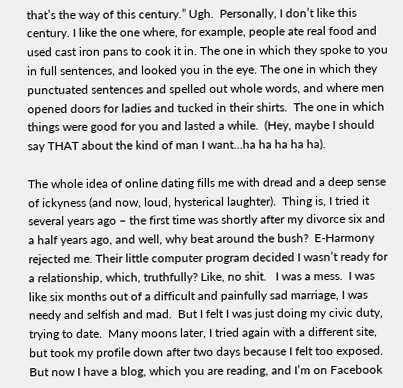that’s the way of this century.” Ugh.  Personally, I don’t like this century. I like the one where, for example, people ate real food and used cast iron pans to cook it in. The one in which they spoke to you in full sentences, and looked you in the eye. The one in which they punctuated sentences and spelled out whole words, and where men opened doors for ladies and tucked in their shirts.  The one in which things were good for you and lasted a while.  (Hey, maybe I should say THAT about the kind of man I want…ha ha ha ha ha).

The whole idea of online dating fills me with dread and a deep sense of ickyness (and now, loud, hysterical laughter).  Thing is, I tried it several years ago – the first time was shortly after my divorce six and a half years ago, and well, why beat around the bush?  E-Harmony rejected me. Their little computer program decided I wasn’t ready for a relationship, which, truthfully? Like, no shit.   I was a mess.  I was like six months out of a difficult and painfully sad marriage, I was needy and selfish and mad.  But I felt I was just doing my civic duty, trying to date.  Many moons later, I tried again with a different site, but took my profile down after two days because I felt too exposed.  But now I have a blog, which you are reading, and I’m on Facebook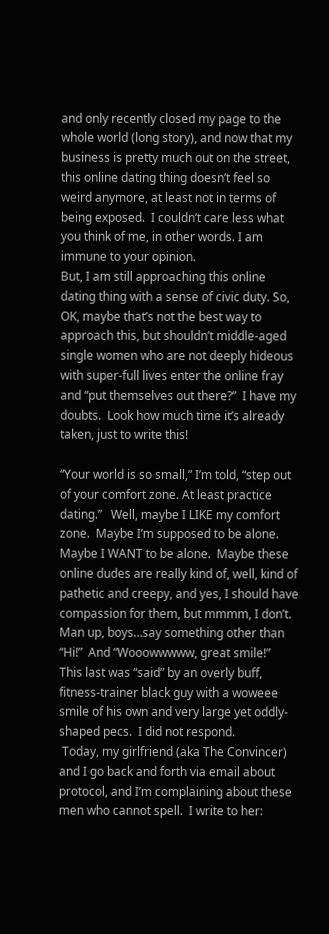and only recently closed my page to the whole world (long story), and now that my business is pretty much out on the street, this online dating thing doesn’t feel so weird anymore, at least not in terms of being exposed.  I couldn’t care less what you think of me, in other words. I am immune to your opinion.
But, I am still approaching this online dating thing with a sense of civic duty. So, OK, maybe that’s not the best way to approach this, but shouldn’t middle-aged single women who are not deeply hideous with super-full lives enter the online fray and “put themselves out there?”  I have my doubts.  Look how much time it’s already taken, just to write this!

“Your world is so small,” I’m told, “step out of your comfort zone. At least practice dating.”   Well, maybe I LIKE my comfort zone.  Maybe I’m supposed to be alone.  Maybe I WANT to be alone.  Maybe these online dudes are really kind of, well, kind of pathetic and creepy, and yes, I should have compassion for them, but mmmm, I don’t.    Man up, boys…say something other than “Hi!”  And “Wooowwwww, great smile!”  This last was “said” by an overly buff, fitness-trainer black guy with a woweee smile of his own and very large yet oddly-shaped pecs.  I did not respond.
 Today, my girlfriend (aka The Convincer) and I go back and forth via email about protocol, and I’m complaining about these men who cannot spell.  I write to her: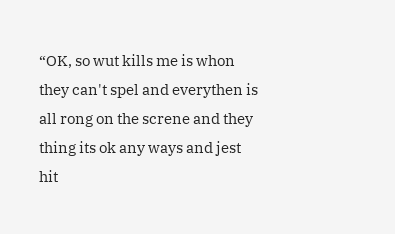“OK, so wut kills me is whon they can't spel and everythen is all rong on the screne and they thing its ok any ways and jest hit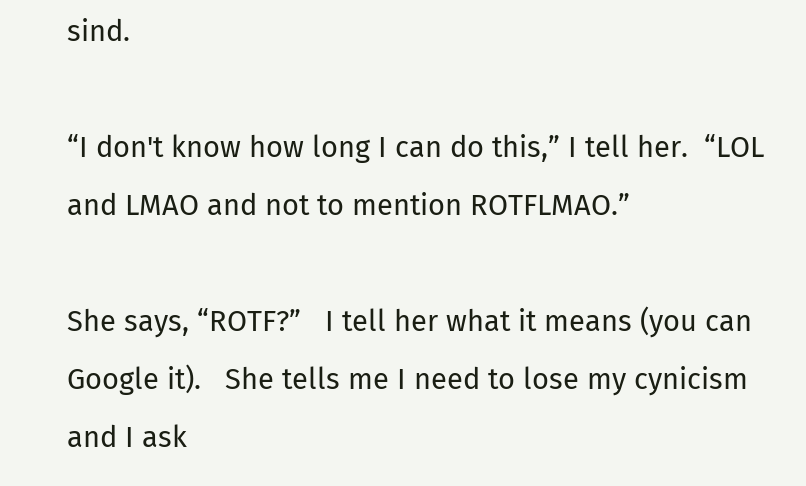sind.

“I don't know how long I can do this,” I tell her.  “LOL and LMAO and not to mention ROTFLMAO.”

She says, “ROTF?”   I tell her what it means (you can Google it).   She tells me I need to lose my cynicism and I ask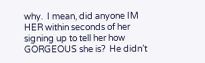why.  I mean, did anyone IM HER within seconds of her signing up to tell her how GORGEOUS she is?  He didn’t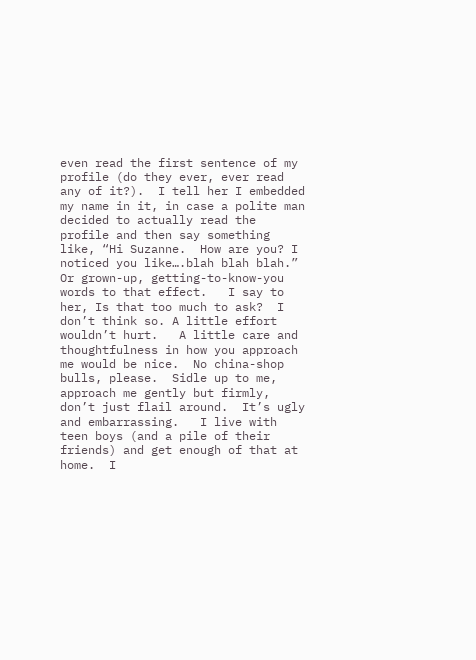even read the first sentence of my profile (do they ever, ever read any of it?).  I tell her I embedded my name in it, in case a polite man decided to actually read the profile and then say something like, “Hi Suzanne.  How are you? I noticed you like….blah blah blah.” Or grown-up, getting-to-know-you words to that effect.   I say to her, Is that too much to ask?  I don’t think so. A little effort wouldn’t hurt.   A little care and thoughtfulness in how you approach me would be nice.  No china-shop bulls, please.  Sidle up to me, approach me gently but firmly, don’t just flail around.  It’s ugly and embarrassing.   I live with teen boys (and a pile of their friends) and get enough of that at home.  I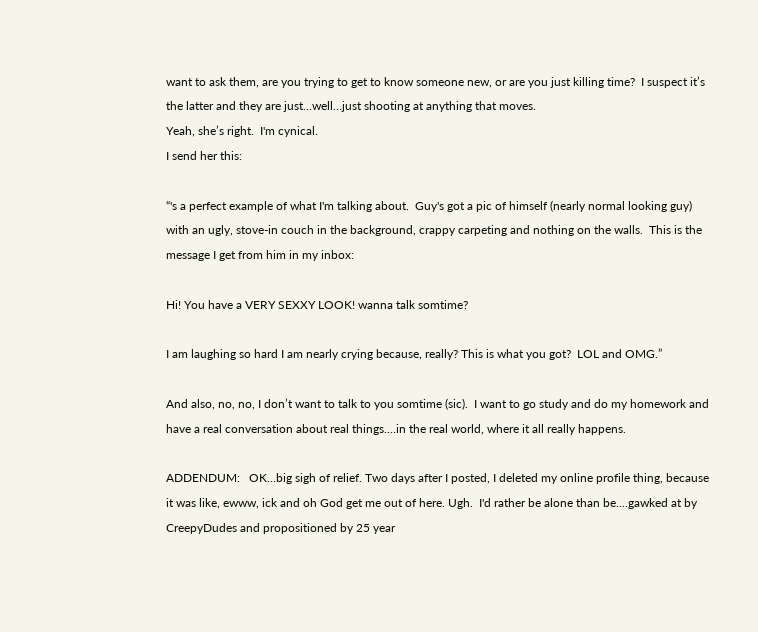want to ask them, are you trying to get to know someone new, or are you just killing time?  I suspect it’s the latter and they are just…well…just shooting at anything that moves.
Yeah, she’s right.  I'm cynical.
I send her this:

“'s a perfect example of what I'm talking about.  Guy's got a pic of himself (nearly normal looking guy) with an ugly, stove-in couch in the background, crappy carpeting and nothing on the walls.  This is the message I get from him in my inbox:

Hi! You have a VERY SEXXY LOOK! wanna talk somtime?

I am laughing so hard I am nearly crying because, really? This is what you got?  LOL and OMG.”

And also, no, no, I don’t want to talk to you somtime (sic).  I want to go study and do my homework and have a real conversation about real things.…in the real world, where it all really happens.

ADDENDUM:   OK...big sigh of relief. Two days after I posted, I deleted my online profile thing, because it was like, ewww, ick and oh God get me out of here. Ugh.  I'd rather be alone than be....gawked at by CreepyDudes and propositioned by 25 year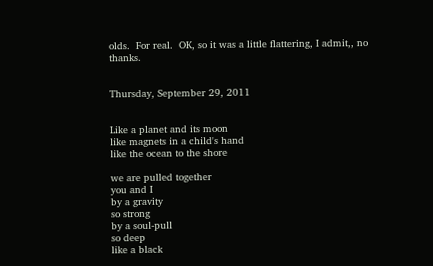olds.  For real.  OK, so it was a little flattering, I admit,, no thanks.


Thursday, September 29, 2011


Like a planet and its moon
like magnets in a child's hand
like the ocean to the shore

we are pulled together
you and I
by a gravity
so strong
by a soul-pull
so deep
like a black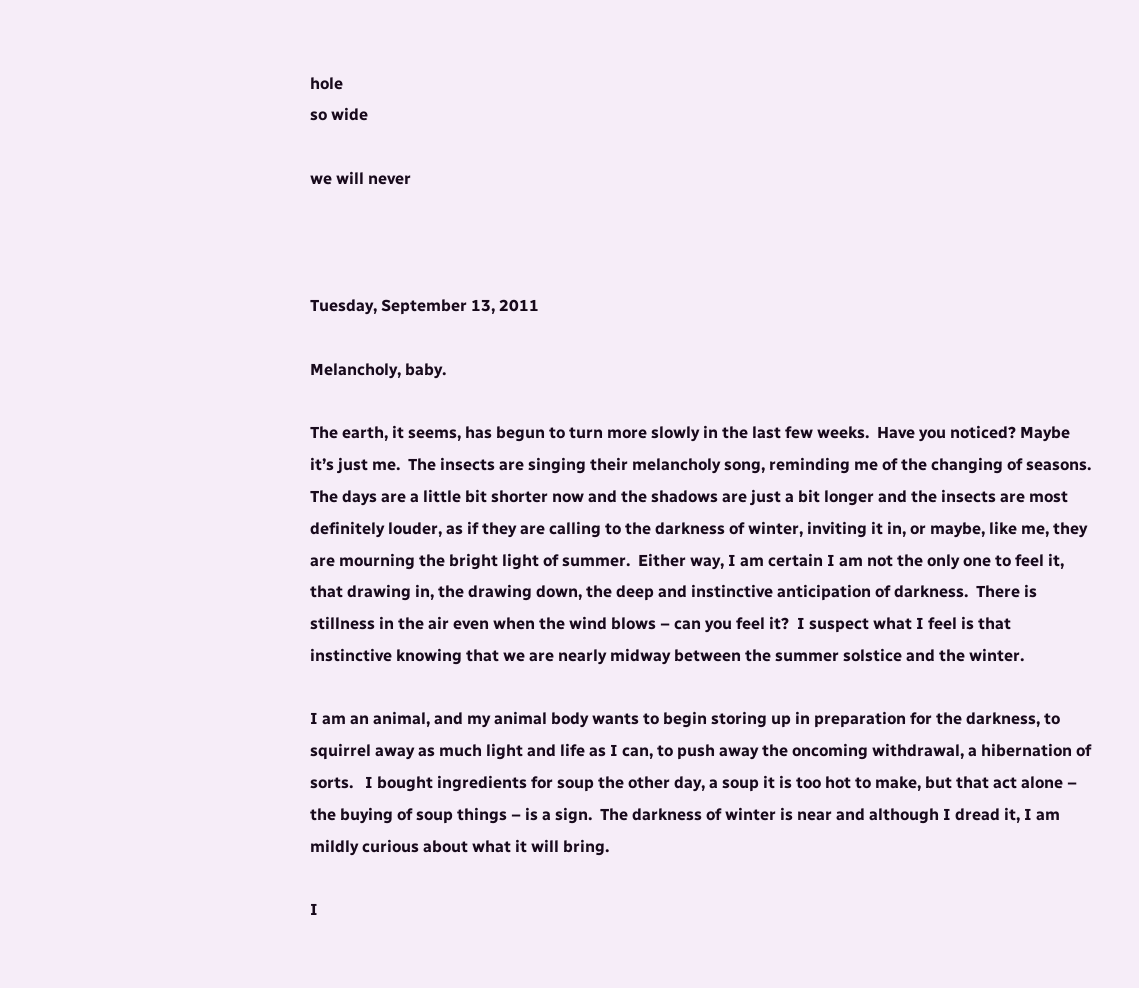hole
so wide

we will never



Tuesday, September 13, 2011

Melancholy, baby.

The earth, it seems, has begun to turn more slowly in the last few weeks.  Have you noticed? Maybe it’s just me.  The insects are singing their melancholy song, reminding me of the changing of seasons. The days are a little bit shorter now and the shadows are just a bit longer and the insects are most definitely louder, as if they are calling to the darkness of winter, inviting it in, or maybe, like me, they are mourning the bright light of summer.  Either way, I am certain I am not the only one to feel it, that drawing in, the drawing down, the deep and instinctive anticipation of darkness.  There is stillness in the air even when the wind blows – can you feel it?  I suspect what I feel is that instinctive knowing that we are nearly midway between the summer solstice and the winter.

I am an animal, and my animal body wants to begin storing up in preparation for the darkness, to squirrel away as much light and life as I can, to push away the oncoming withdrawal, a hibernation of sorts.   I bought ingredients for soup the other day, a soup it is too hot to make, but that act alone – the buying of soup things – is a sign.  The darkness of winter is near and although I dread it, I am mildly curious about what it will bring.

I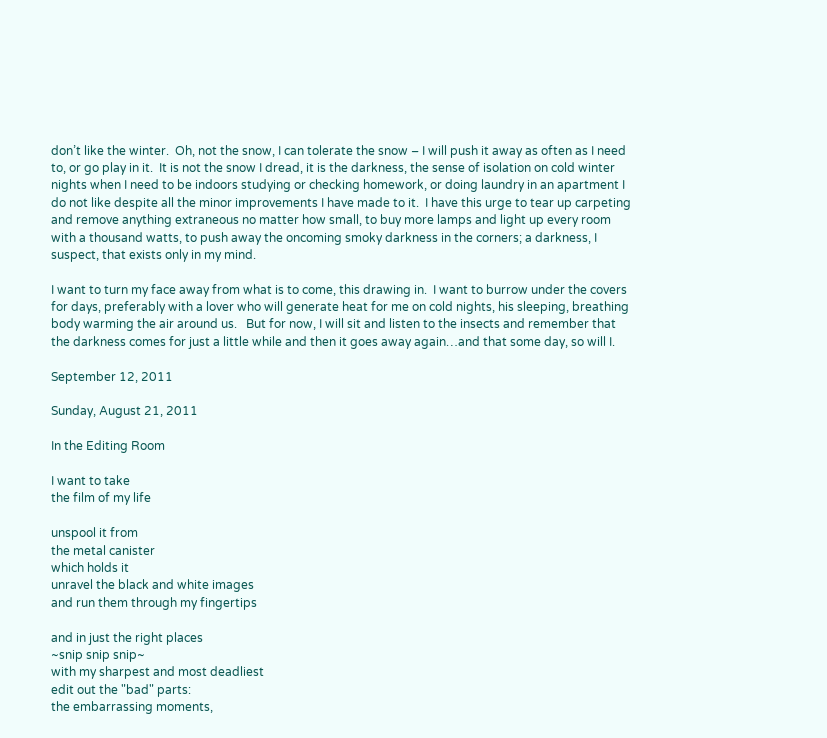don’t like the winter.  Oh, not the snow, I can tolerate the snow – I will push it away as often as I need to, or go play in it.  It is not the snow I dread, it is the darkness, the sense of isolation on cold winter nights when I need to be indoors studying or checking homework, or doing laundry in an apartment I do not like despite all the minor improvements I have made to it.  I have this urge to tear up carpeting and remove anything extraneous no matter how small, to buy more lamps and light up every room with a thousand watts, to push away the oncoming smoky darkness in the corners; a darkness, I suspect, that exists only in my mind.

I want to turn my face away from what is to come, this drawing in.  I want to burrow under the covers for days, preferably with a lover who will generate heat for me on cold nights, his sleeping, breathing body warming the air around us.   But for now, I will sit and listen to the insects and remember that the darkness comes for just a little while and then it goes away again…and that some day, so will I.

September 12, 2011

Sunday, August 21, 2011

In the Editing Room

I want to take
the film of my life

unspool it from
the metal canister
which holds it
unravel the black and white images
and run them through my fingertips

and in just the right places
~snip snip snip~
with my sharpest and most deadliest
edit out the "bad" parts:
the embarrassing moments,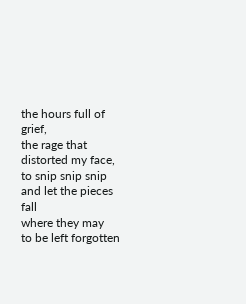the hours full of grief,
the rage that distorted my face,
to snip snip snip
and let the pieces fall
where they may
to be left forgotten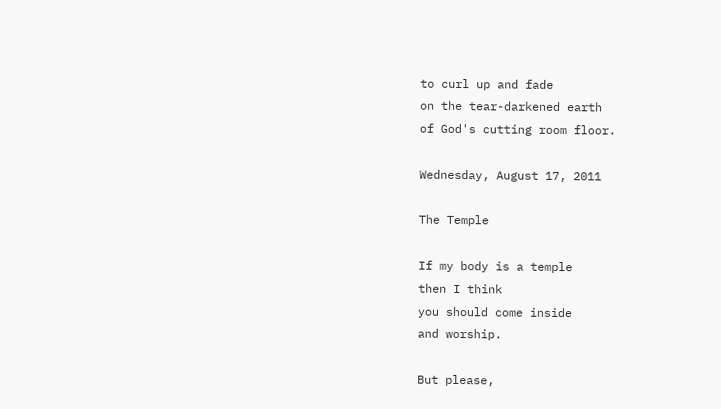to curl up and fade
on the tear-darkened earth
of God's cutting room floor.

Wednesday, August 17, 2011

The Temple

If my body is a temple
then I think
you should come inside
and worship.

But please,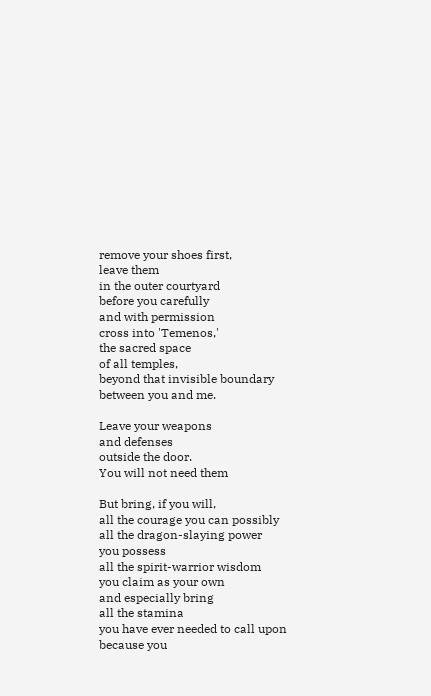remove your shoes first,
leave them
in the outer courtyard
before you carefully
and with permission
cross into 'Temenos,'
the sacred space
of all temples,
beyond that invisible boundary
between you and me.

Leave your weapons
and defenses
outside the door.
You will not need them

But bring, if you will,
all the courage you can possibly
all the dragon-slaying power
you possess
all the spirit-warrior wisdom
you claim as your own
and especially bring
all the stamina
you have ever needed to call upon
because you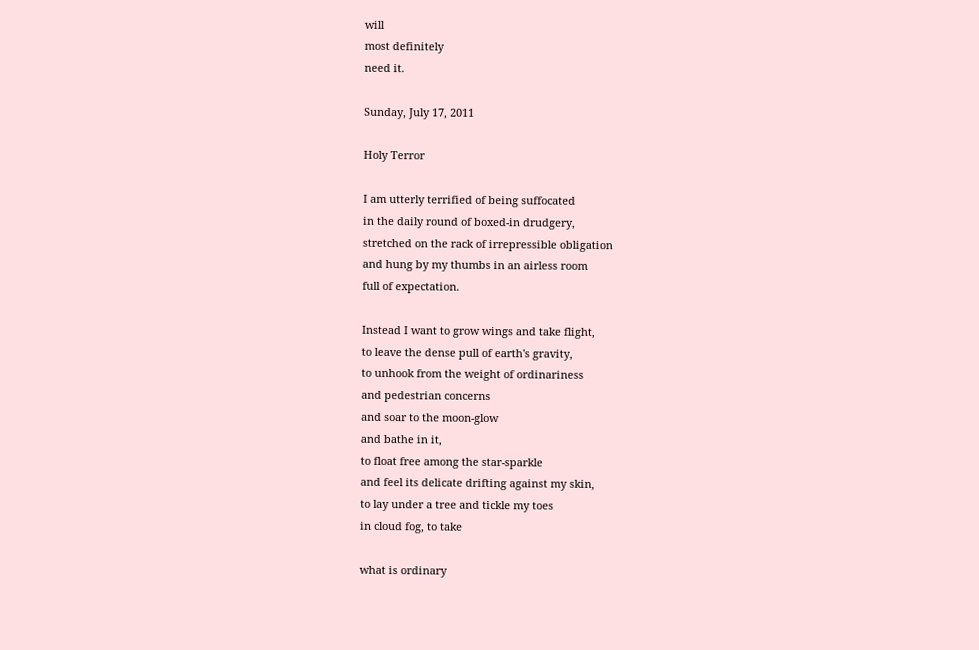will
most definitely
need it.

Sunday, July 17, 2011

Holy Terror

I am utterly terrified of being suffocated
in the daily round of boxed-in drudgery,
stretched on the rack of irrepressible obligation
and hung by my thumbs in an airless room
full of expectation.

Instead I want to grow wings and take flight,
to leave the dense pull of earth's gravity,
to unhook from the weight of ordinariness
and pedestrian concerns
and soar to the moon-glow
and bathe in it,
to float free among the star-sparkle
and feel its delicate drifting against my skin,
to lay under a tree and tickle my toes
in cloud fog, to take

what is ordinary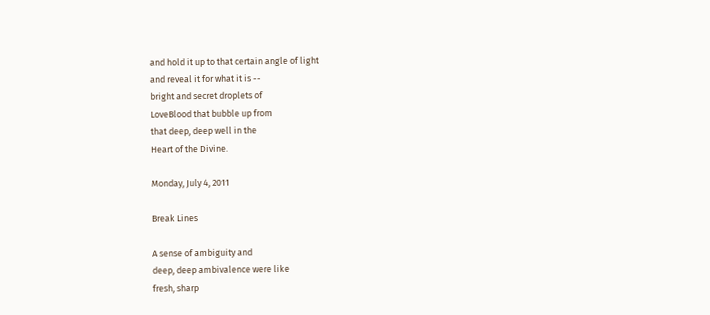and hold it up to that certain angle of light
and reveal it for what it is --
bright and secret droplets of
LoveBlood that bubble up from
that deep, deep well in the
Heart of the Divine.

Monday, July 4, 2011

Break Lines

A sense of ambiguity and
deep, deep ambivalence were like
fresh, sharp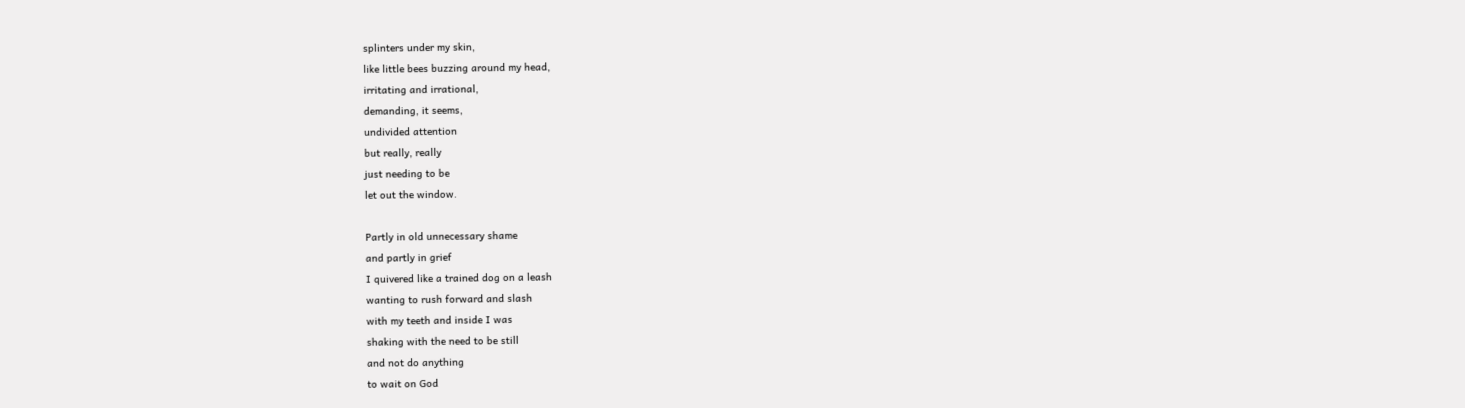splinters under my skin,
like little bees buzzing around my head,
irritating and irrational,
demanding, it seems,
undivided attention
but really, really
just needing to be
let out the window.

Partly in old unnecessary shame
and partly in grief
I quivered like a trained dog on a leash
wanting to rush forward and slash
with my teeth and inside I was
shaking with the need to be still
and not do anything
to wait on God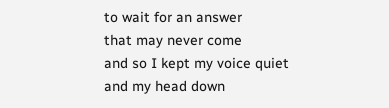to wait for an answer
that may never come
and so I kept my voice quiet
and my head down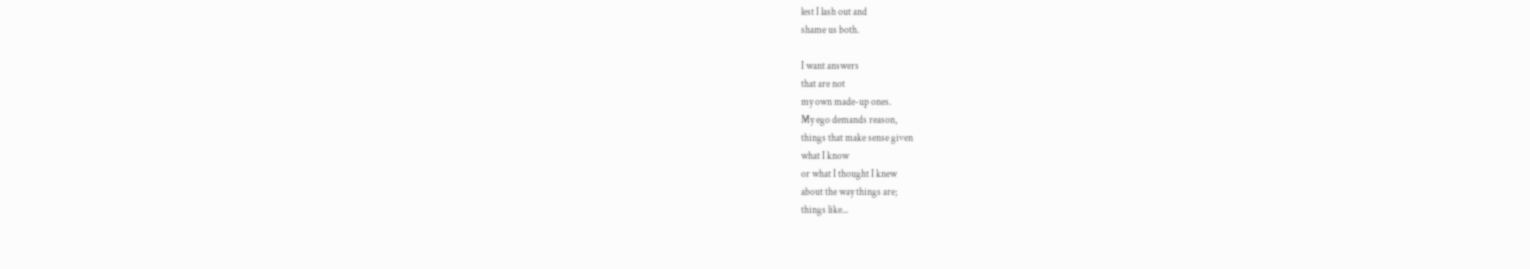lest I lash out and
shame us both.

I want answers
that are not
my own made-up ones.
My ego demands reason,
things that make sense given
what I know
or what I thought I knew
about the way things are;
things like...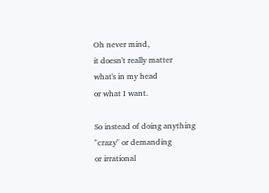Oh never mind,
it doesn't really matter
what's in my head
or what I want.

So instead of doing anything
"crazy" or demanding
or irrational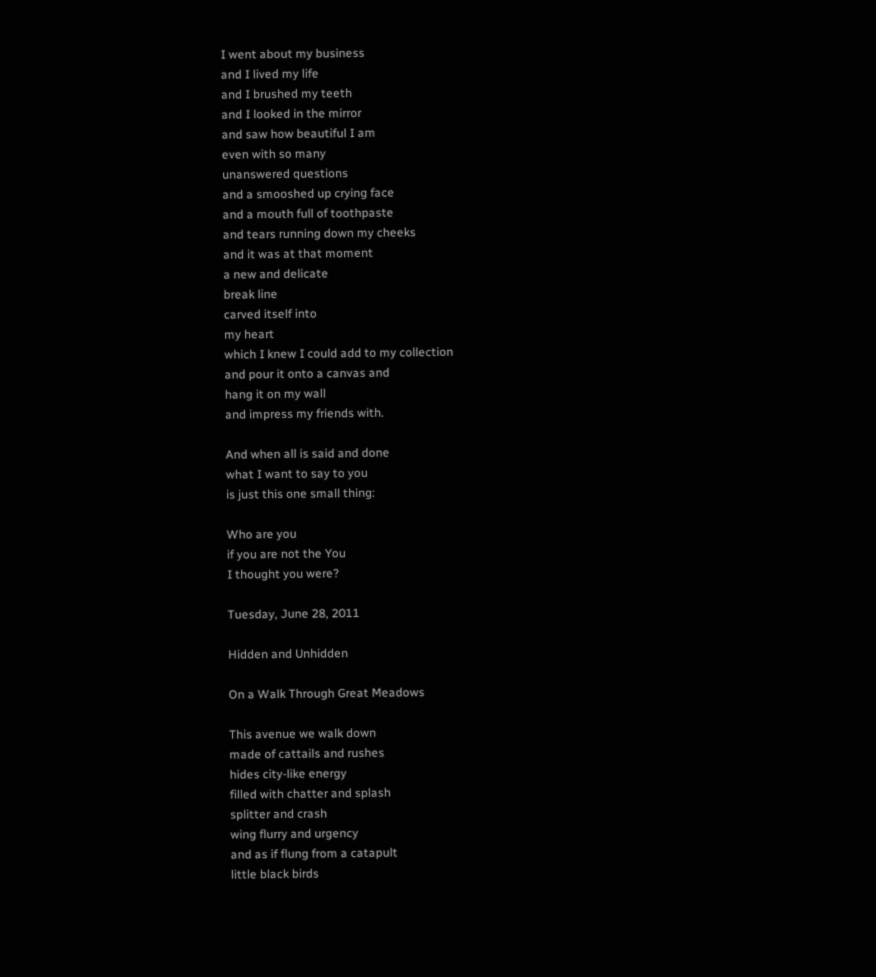I went about my business
and I lived my life
and I brushed my teeth
and I looked in the mirror
and saw how beautiful I am
even with so many
unanswered questions
and a smooshed up crying face
and a mouth full of toothpaste
and tears running down my cheeks
and it was at that moment
a new and delicate
break line
carved itself into
my heart
which I knew I could add to my collection
and pour it onto a canvas and
hang it on my wall
and impress my friends with.

And when all is said and done
what I want to say to you
is just this one small thing:

Who are you
if you are not the You
I thought you were?

Tuesday, June 28, 2011

Hidden and Unhidden

On a Walk Through Great Meadows

This avenue we walk down
made of cattails and rushes
hides city-like energy
filled with chatter and splash
splitter and crash
wing flurry and urgency
and as if flung from a catapult
little black birds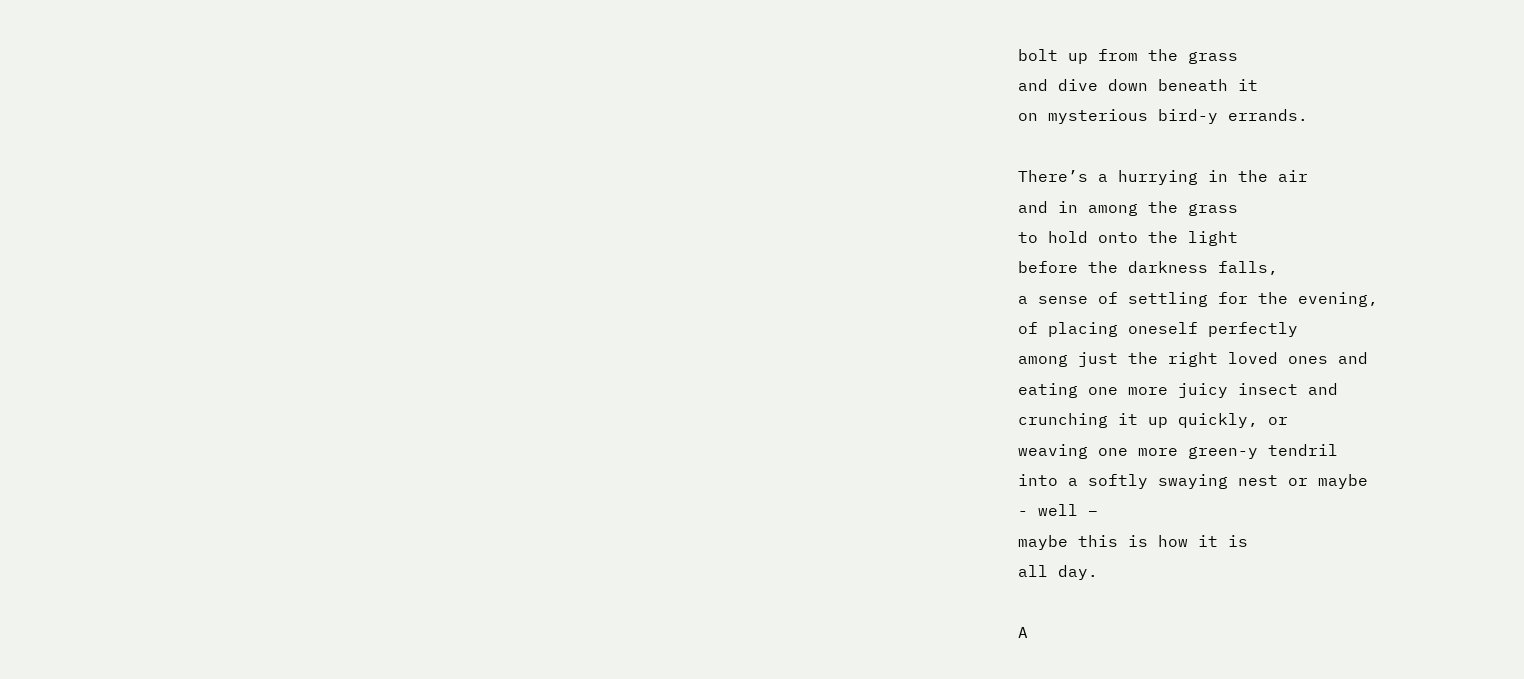bolt up from the grass
and dive down beneath it
on mysterious bird-y errands.

There’s a hurrying in the air
and in among the grass
to hold onto the light
before the darkness falls,
a sense of settling for the evening,
of placing oneself perfectly
among just the right loved ones and
eating one more juicy insect and
crunching it up quickly, or
weaving one more green-y tendril
into a softly swaying nest or maybe
- well –
maybe this is how it is
all day.

A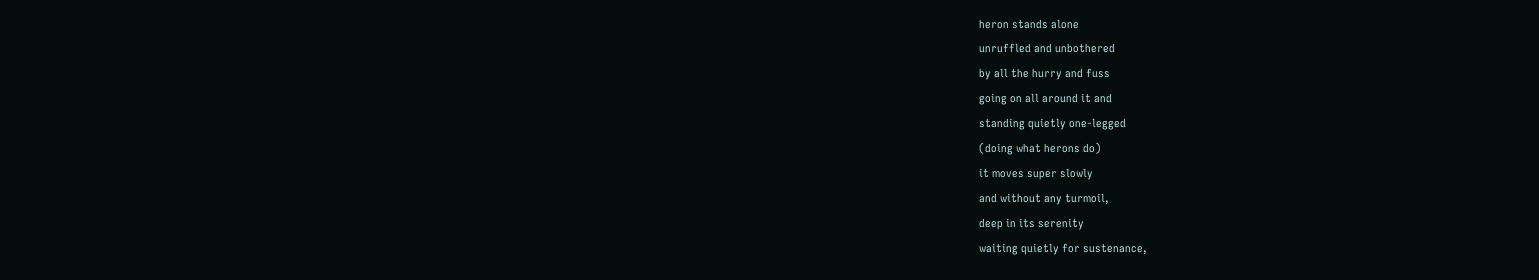heron stands alone
unruffled and unbothered
by all the hurry and fuss
going on all around it and
standing quietly one-legged
(doing what herons do)
it moves super slowly
and without any turmoil,
deep in its serenity
waiting quietly for sustenance,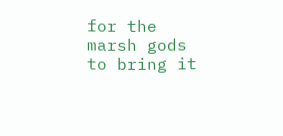for the marsh gods
to bring it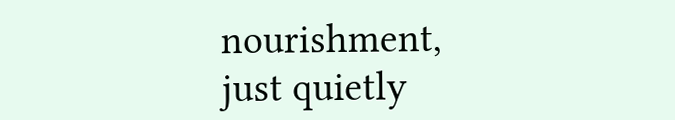nourishment,
just quietly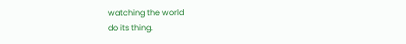watching the world
do its thing.